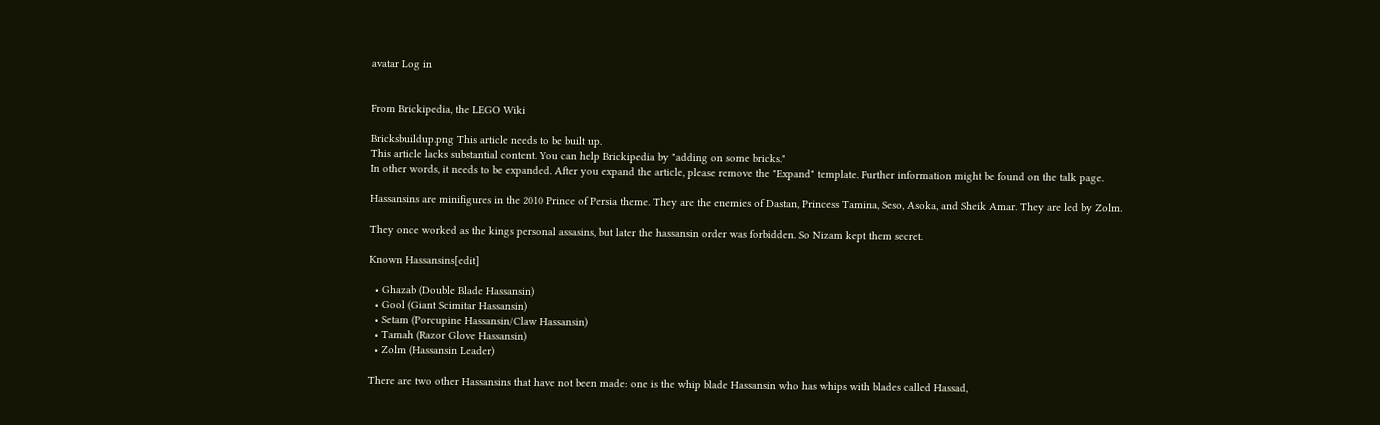avatar Log in


From Brickipedia, the LEGO Wiki

Bricksbuildup.png This article needs to be built up.
This article lacks substantial content. You can help Brickipedia by "adding on some bricks."
In other words, it needs to be expanded. After you expand the article, please remove the "Expand" template. Further information might be found on the talk page.

Hassansins are minifigures in the 2010 Prince of Persia theme. They are the enemies of Dastan, Princess Tamina, Seso, Asoka, and Sheik Amar. They are led by Zolm.

They once worked as the kings personal assasins, but later the hassansin order was forbidden. So Nizam kept them secret.

Known Hassansins[edit]

  • Ghazab (Double Blade Hassansin)
  • Gool (Giant Scimitar Hassansin)
  • Setam (Porcupine Hassansin/Claw Hassansin)
  • Tamah (Razor Glove Hassansin)
  • Zolm (Hassansin Leader)

There are two other Hassansins that have not been made: one is the whip blade Hassansin who has whips with blades called Hassad,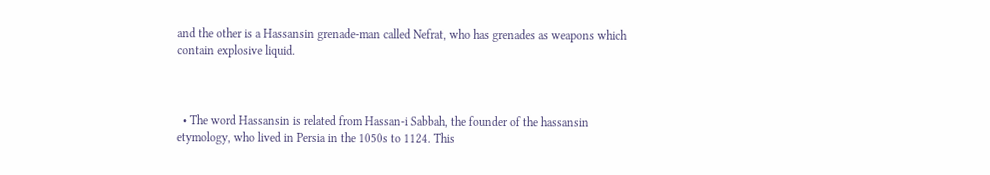and the other is a Hassansin grenade-man called Nefrat, who has grenades as weapons which contain explosive liquid.



  • The word Hassansin is related from Hassan-i Sabbah, the founder of the hassansin etymology, who lived in Persia in the 1050s to 1124. This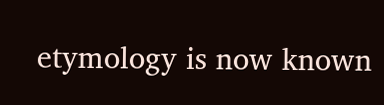etymology is now known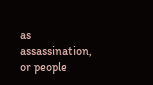as assassination, or people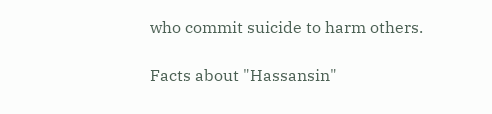who commit suicide to harm others.

Facts about "Hassansin"